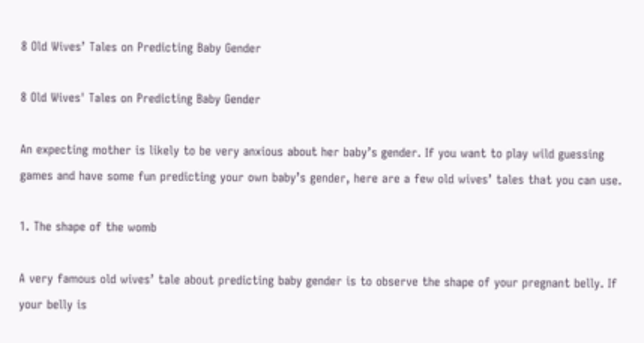8 Old Wives’ Tales on Predicting Baby Gender

8 Old Wives' Tales on Predicting Baby Gender

An expecting mother is likely to be very anxious about her baby’s gender. If you want to play wild guessing games and have some fun predicting your own baby’s gender, here are a few old wives’ tales that you can use.

1. The shape of the womb

A very famous old wives’ tale about predicting baby gender is to observe the shape of your pregnant belly. If your belly is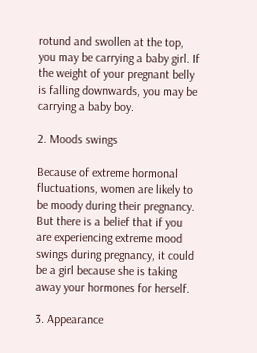rotund and swollen at the top, you may be carrying a baby girl. If the weight of your pregnant belly is falling downwards, you may be carrying a baby boy.

2. Moods swings

Because of extreme hormonal fluctuations, women are likely to be moody during their pregnancy. But there is a belief that if you are experiencing extreme mood swings during pregnancy, it could be a girl because she is taking away your hormones for herself.

3. Appearance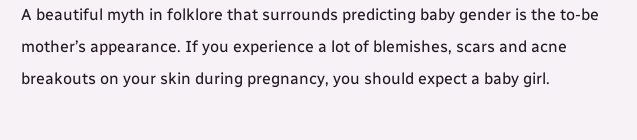A beautiful myth in folklore that surrounds predicting baby gender is the to-be mother’s appearance. If you experience a lot of blemishes, scars and acne breakouts on your skin during pregnancy, you should expect a baby girl.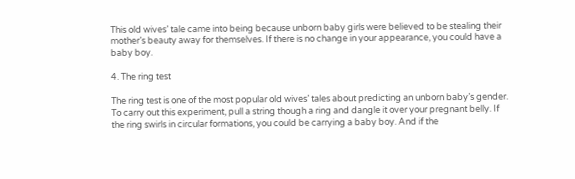This old wives’ tale came into being because unborn baby girls were believed to be stealing their mother’s beauty away for themselves. If there is no change in your appearance, you could have a baby boy.

4. The ring test

The ring test is one of the most popular old wives’ tales about predicting an unborn baby’s gender. To carry out this experiment, pull a string though a ring and dangle it over your pregnant belly. If the ring swirls in circular formations, you could be carrying a baby boy. And if the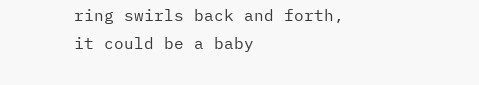ring swirls back and forth, it could be a baby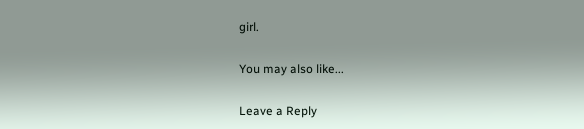girl.

You may also like...

Leave a Reply